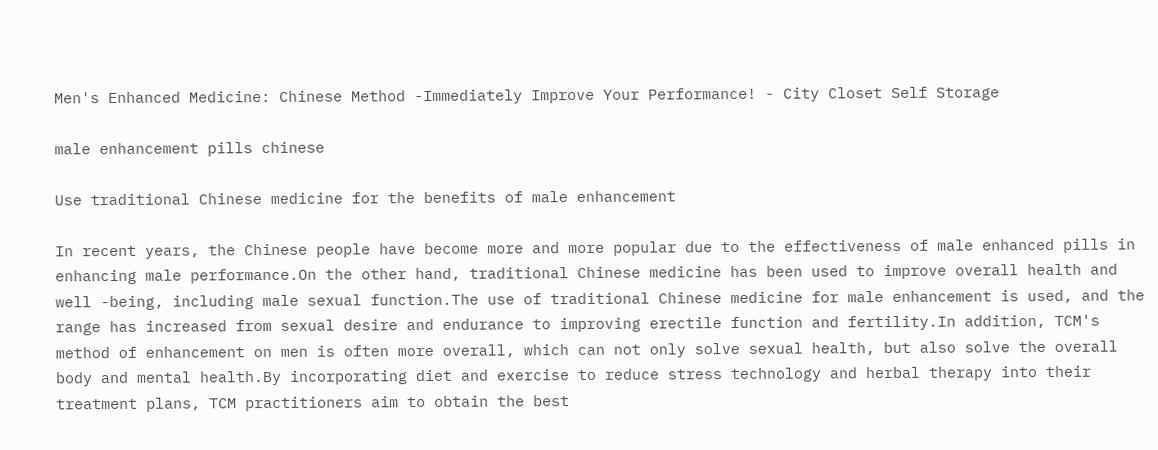Men's Enhanced Medicine: Chinese Method -Immediately Improve Your Performance! - City Closet Self Storage

male enhancement pills chinese

Use traditional Chinese medicine for the benefits of male enhancement

In recent years, the Chinese people have become more and more popular due to the effectiveness of male enhanced pills in enhancing male performance.On the other hand, traditional Chinese medicine has been used to improve overall health and well -being, including male sexual function.The use of traditional Chinese medicine for male enhancement is used, and the range has increased from sexual desire and endurance to improving erectile function and fertility.In addition, TCM's method of enhancement on men is often more overall, which can not only solve sexual health, but also solve the overall body and mental health.By incorporating diet and exercise to reduce stress technology and herbal therapy into their treatment plans, TCM practitioners aim to obtain the best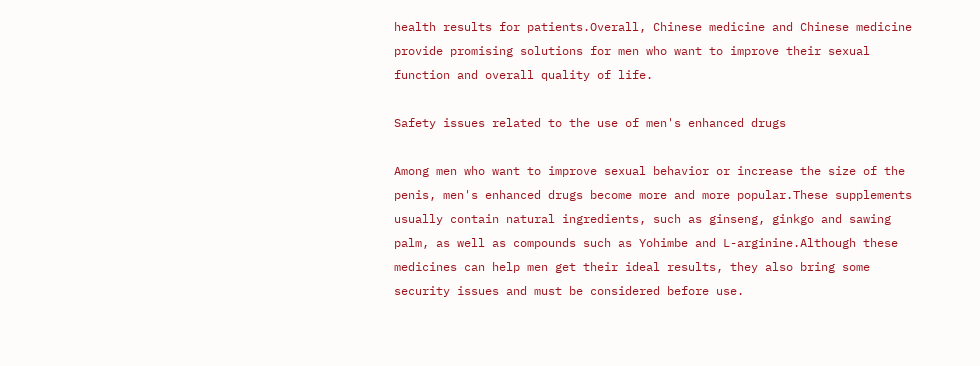health results for patients.Overall, Chinese medicine and Chinese medicine provide promising solutions for men who want to improve their sexual function and overall quality of life.

Safety issues related to the use of men's enhanced drugs

Among men who want to improve sexual behavior or increase the size of the penis, men's enhanced drugs become more and more popular.These supplements usually contain natural ingredients, such as ginseng, ginkgo and sawing palm, as well as compounds such as Yohimbe and L-arginine.Although these medicines can help men get their ideal results, they also bring some security issues and must be considered before use.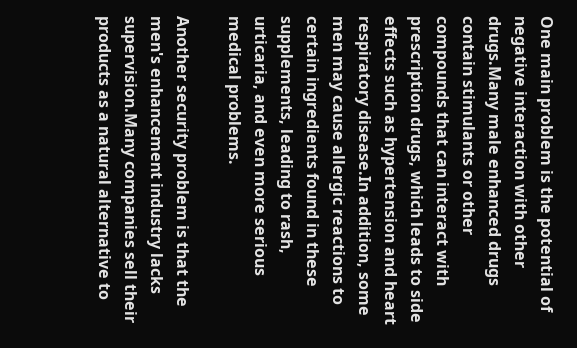One main problem is the potential of negative interaction with other drugs.Many male enhanced drugs contain stimulants or other compounds that can interact with prescription drugs, which leads to side effects such as hypertension and heart respiratory disease.In addition, some men may cause allergic reactions to certain ingredients found in these supplements, leading to rash, urticaria, and even more serious medical problems.

Another security problem is that the men's enhancement industry lacks supervision.Many companies sell their products as a natural alternative to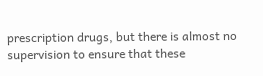prescription drugs, but there is almost no supervision to ensure that these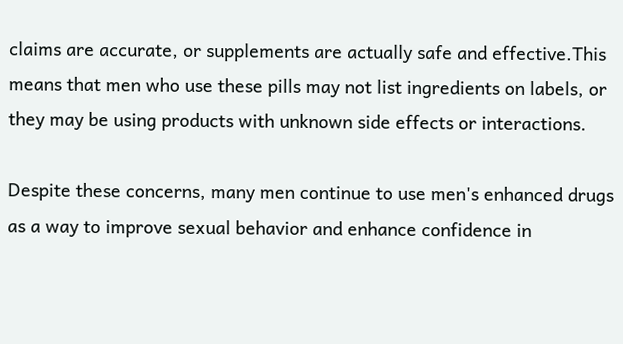claims are accurate, or supplements are actually safe and effective.This means that men who use these pills may not list ingredients on labels, or they may be using products with unknown side effects or interactions.

Despite these concerns, many men continue to use men's enhanced drugs as a way to improve sexual behavior and enhance confidence in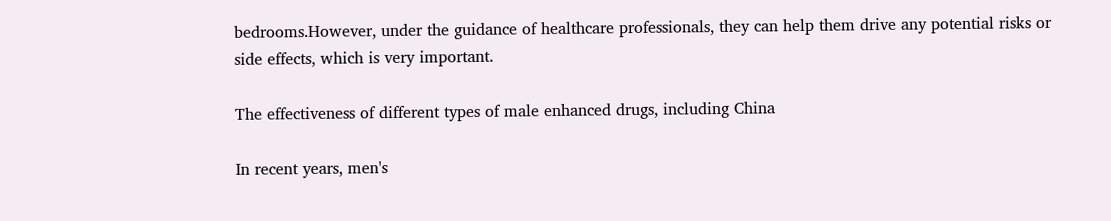bedrooms.However, under the guidance of healthcare professionals, they can help them drive any potential risks or side effects, which is very important.

The effectiveness of different types of male enhanced drugs, including China

In recent years, men's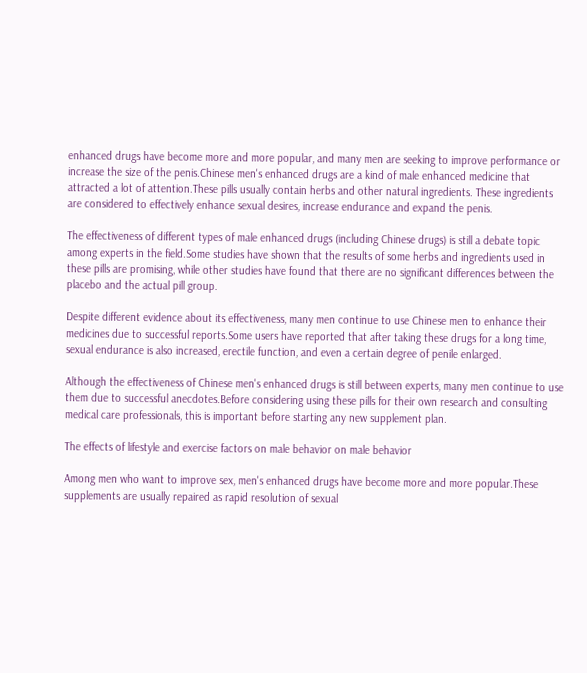enhanced drugs have become more and more popular, and many men are seeking to improve performance or increase the size of the penis.Chinese men's enhanced drugs are a kind of male enhanced medicine that attracted a lot of attention.These pills usually contain herbs and other natural ingredients. These ingredients are considered to effectively enhance sexual desires, increase endurance and expand the penis.

The effectiveness of different types of male enhanced drugs (including Chinese drugs) is still a debate topic among experts in the field.Some studies have shown that the results of some herbs and ingredients used in these pills are promising, while other studies have found that there are no significant differences between the placebo and the actual pill group.

Despite different evidence about its effectiveness, many men continue to use Chinese men to enhance their medicines due to successful reports.Some users have reported that after taking these drugs for a long time, sexual endurance is also increased, erectile function, and even a certain degree of penile enlarged.

Although the effectiveness of Chinese men's enhanced drugs is still between experts, many men continue to use them due to successful anecdotes.Before considering using these pills for their own research and consulting medical care professionals, this is important before starting any new supplement plan.

The effects of lifestyle and exercise factors on male behavior on male behavior

Among men who want to improve sex, men's enhanced drugs have become more and more popular.These supplements are usually repaired as rapid resolution of sexual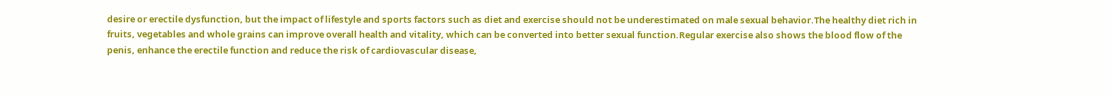desire or erectile dysfunction, but the impact of lifestyle and sports factors such as diet and exercise should not be underestimated on male sexual behavior.The healthy diet rich in fruits, vegetables and whole grains can improve overall health and vitality, which can be converted into better sexual function.Regular exercise also shows the blood flow of the penis, enhance the erectile function and reduce the risk of cardiovascular disease,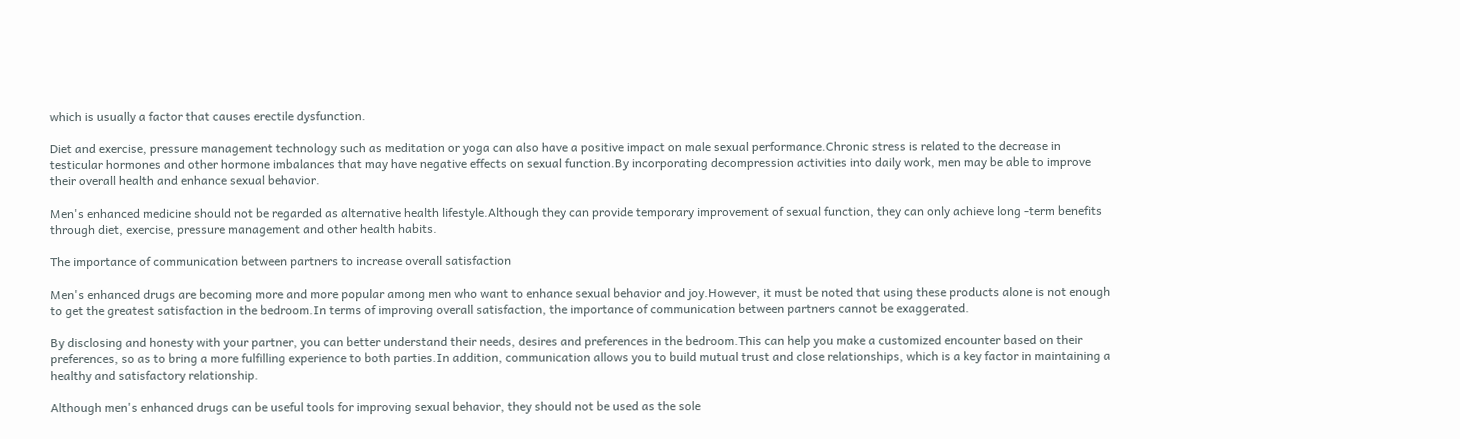which is usually a factor that causes erectile dysfunction.

Diet and exercise, pressure management technology such as meditation or yoga can also have a positive impact on male sexual performance.Chronic stress is related to the decrease in testicular hormones and other hormone imbalances that may have negative effects on sexual function.By incorporating decompression activities into daily work, men may be able to improve their overall health and enhance sexual behavior.

Men's enhanced medicine should not be regarded as alternative health lifestyle.Although they can provide temporary improvement of sexual function, they can only achieve long -term benefits through diet, exercise, pressure management and other health habits.

The importance of communication between partners to increase overall satisfaction

Men's enhanced drugs are becoming more and more popular among men who want to enhance sexual behavior and joy.However, it must be noted that using these products alone is not enough to get the greatest satisfaction in the bedroom.In terms of improving overall satisfaction, the importance of communication between partners cannot be exaggerated.

By disclosing and honesty with your partner, you can better understand their needs, desires and preferences in the bedroom.This can help you make a customized encounter based on their preferences, so as to bring a more fulfilling experience to both parties.In addition, communication allows you to build mutual trust and close relationships, which is a key factor in maintaining a healthy and satisfactory relationship.

Although men's enhanced drugs can be useful tools for improving sexual behavior, they should not be used as the sole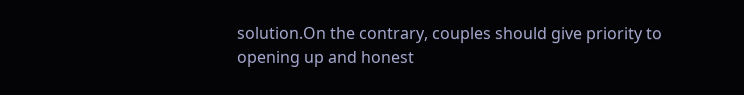solution.On the contrary, couples should give priority to opening up and honest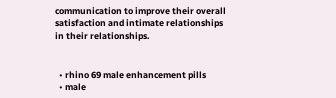communication to improve their overall satisfaction and intimate relationships in their relationships.


  • rhino 69 male enhancement pills
  • male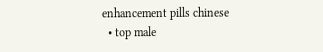enhancement pills chinese
  • top male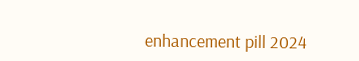enhancement pill 2024